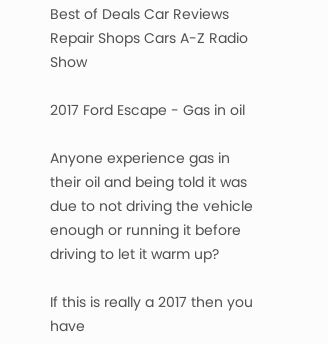Best of Deals Car Reviews Repair Shops Cars A-Z Radio Show

2017 Ford Escape - Gas in oil

Anyone experience gas in their oil and being told it was due to not driving the vehicle enough or running it before driving to let it warm up?

If this is really a 2017 then you have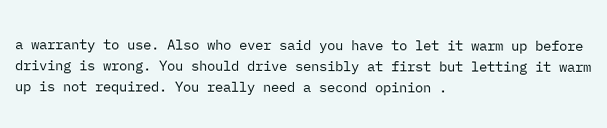a warranty to use. Also who ever said you have to let it warm up before driving is wrong. You should drive sensibly at first but letting it warm up is not required. You really need a second opinion .